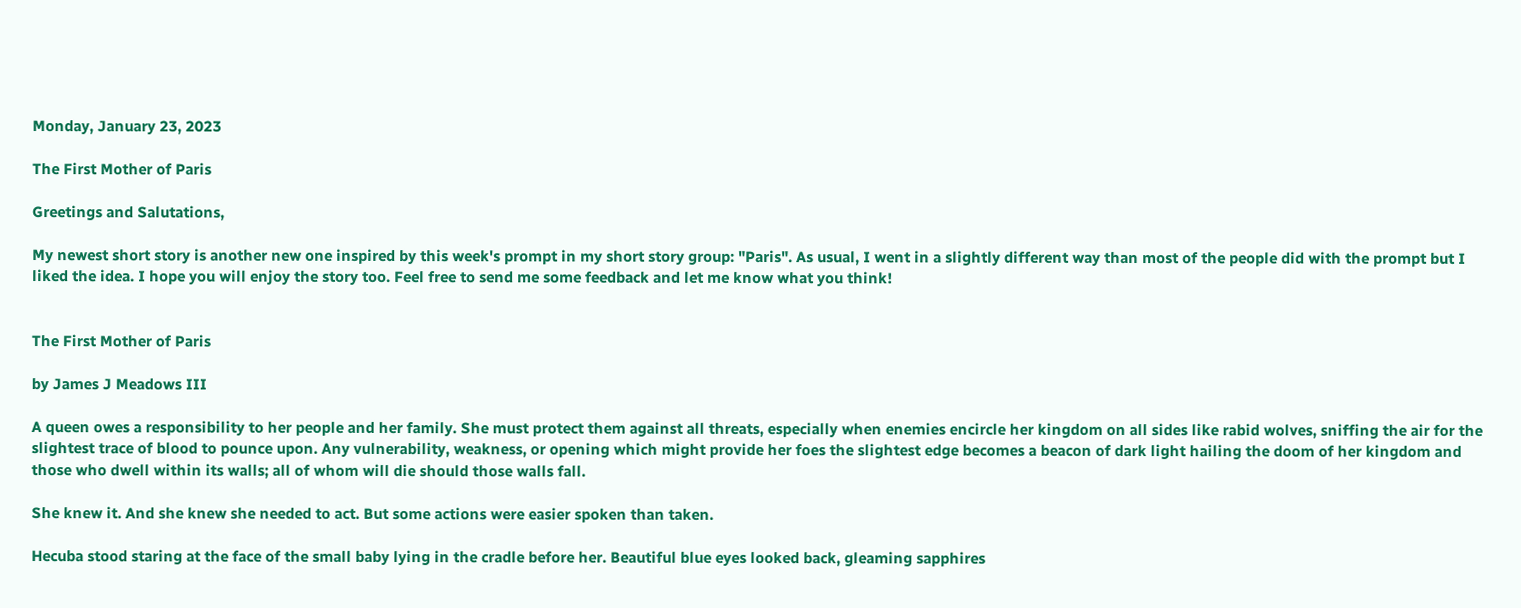Monday, January 23, 2023

The First Mother of Paris

Greetings and Salutations,

My newest short story is another new one inspired by this week's prompt in my short story group: "Paris". As usual, I went in a slightly different way than most of the people did with the prompt but I liked the idea. I hope you will enjoy the story too. Feel free to send me some feedback and let me know what you think!


The First Mother of Paris

by James J Meadows III

A queen owes a responsibility to her people and her family. She must protect them against all threats, especially when enemies encircle her kingdom on all sides like rabid wolves, sniffing the air for the slightest trace of blood to pounce upon. Any vulnerability, weakness, or opening which might provide her foes the slightest edge becomes a beacon of dark light hailing the doom of her kingdom and those who dwell within its walls; all of whom will die should those walls fall.

She knew it. And she knew she needed to act. But some actions were easier spoken than taken.

Hecuba stood staring at the face of the small baby lying in the cradle before her. Beautiful blue eyes looked back, gleaming sapphires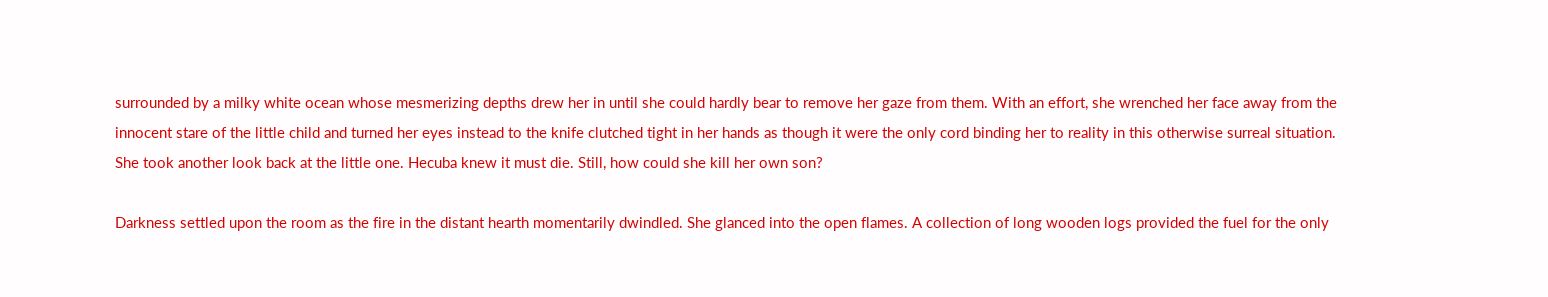surrounded by a milky white ocean whose mesmerizing depths drew her in until she could hardly bear to remove her gaze from them. With an effort, she wrenched her face away from the innocent stare of the little child and turned her eyes instead to the knife clutched tight in her hands as though it were the only cord binding her to reality in this otherwise surreal situation. She took another look back at the little one. Hecuba knew it must die. Still, how could she kill her own son?

Darkness settled upon the room as the fire in the distant hearth momentarily dwindled. She glanced into the open flames. A collection of long wooden logs provided the fuel for the only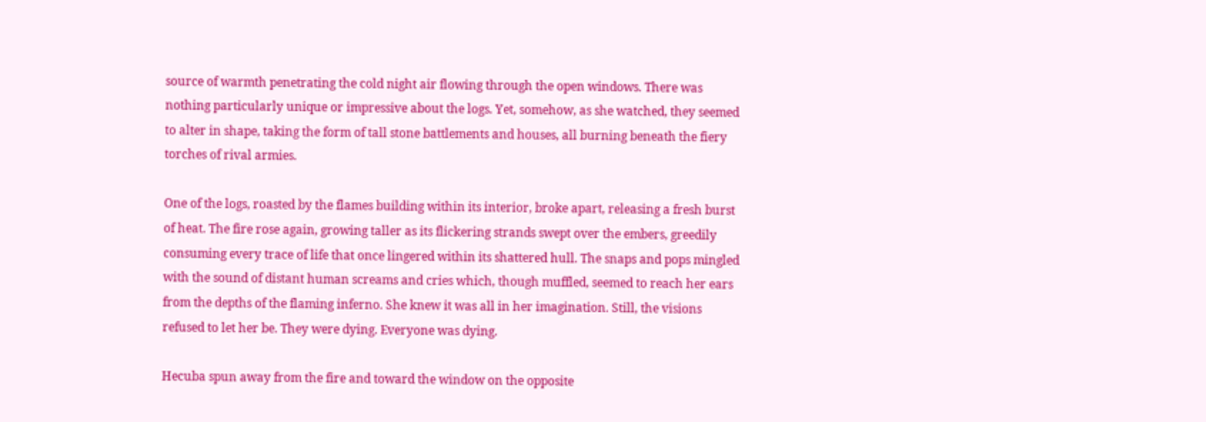source of warmth penetrating the cold night air flowing through the open windows. There was nothing particularly unique or impressive about the logs. Yet, somehow, as she watched, they seemed to alter in shape, taking the form of tall stone battlements and houses, all burning beneath the fiery torches of rival armies.

One of the logs, roasted by the flames building within its interior, broke apart, releasing a fresh burst of heat. The fire rose again, growing taller as its flickering strands swept over the embers, greedily consuming every trace of life that once lingered within its shattered hull. The snaps and pops mingled with the sound of distant human screams and cries which, though muffled, seemed to reach her ears from the depths of the flaming inferno. She knew it was all in her imagination. Still, the visions refused to let her be. They were dying. Everyone was dying.

Hecuba spun away from the fire and toward the window on the opposite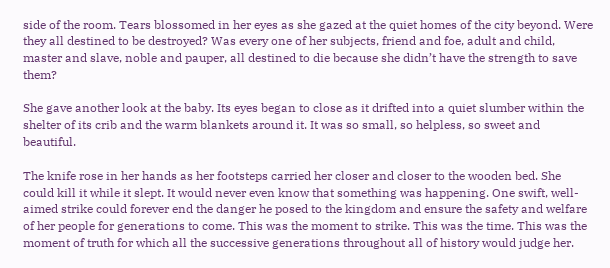side of the room. Tears blossomed in her eyes as she gazed at the quiet homes of the city beyond. Were they all destined to be destroyed? Was every one of her subjects, friend and foe, adult and child, master and slave, noble and pauper, all destined to die because she didn’t have the strength to save them?

She gave another look at the baby. Its eyes began to close as it drifted into a quiet slumber within the shelter of its crib and the warm blankets around it. It was so small, so helpless, so sweet and beautiful.

The knife rose in her hands as her footsteps carried her closer and closer to the wooden bed. She could kill it while it slept. It would never even know that something was happening. One swift, well-aimed strike could forever end the danger he posed to the kingdom and ensure the safety and welfare of her people for generations to come. This was the moment to strike. This was the time. This was the moment of truth for which all the successive generations throughout all of history would judge her.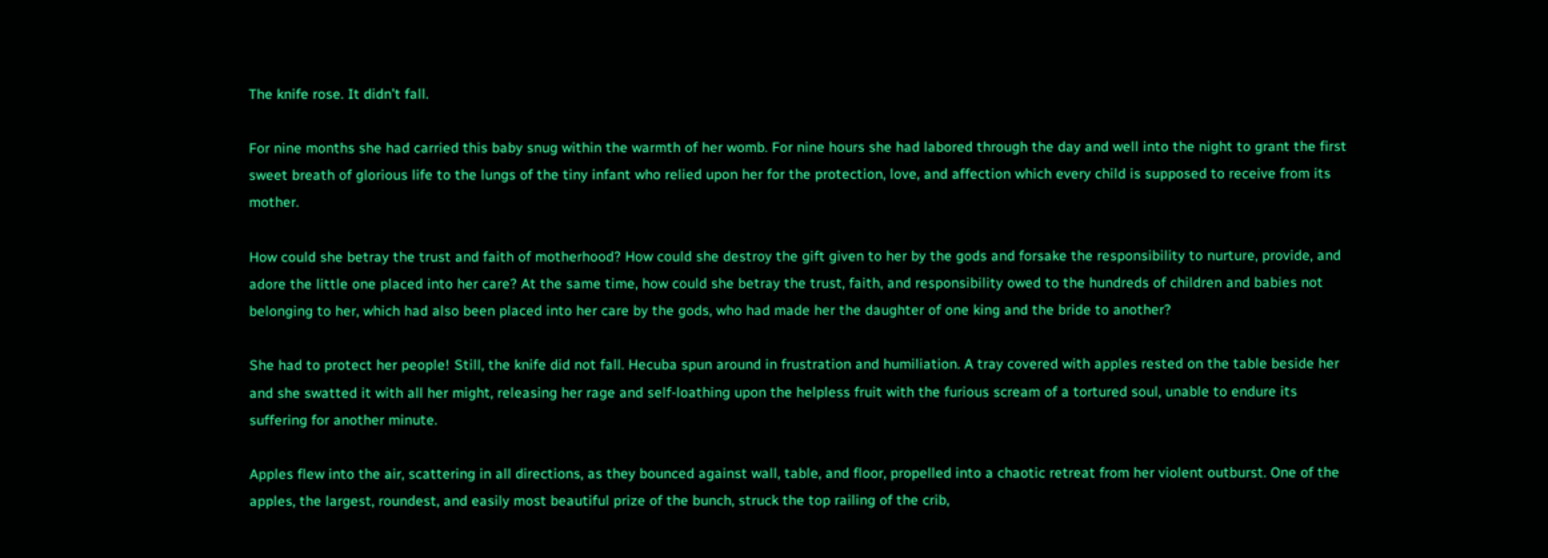The knife rose. It didn’t fall.

For nine months she had carried this baby snug within the warmth of her womb. For nine hours she had labored through the day and well into the night to grant the first sweet breath of glorious life to the lungs of the tiny infant who relied upon her for the protection, love, and affection which every child is supposed to receive from its mother.

How could she betray the trust and faith of motherhood? How could she destroy the gift given to her by the gods and forsake the responsibility to nurture, provide, and adore the little one placed into her care? At the same time, how could she betray the trust, faith, and responsibility owed to the hundreds of children and babies not belonging to her, which had also been placed into her care by the gods, who had made her the daughter of one king and the bride to another?

She had to protect her people! Still, the knife did not fall. Hecuba spun around in frustration and humiliation. A tray covered with apples rested on the table beside her and she swatted it with all her might, releasing her rage and self-loathing upon the helpless fruit with the furious scream of a tortured soul, unable to endure its suffering for another minute.

Apples flew into the air, scattering in all directions, as they bounced against wall, table, and floor, propelled into a chaotic retreat from her violent outburst. One of the apples, the largest, roundest, and easily most beautiful prize of the bunch, struck the top railing of the crib,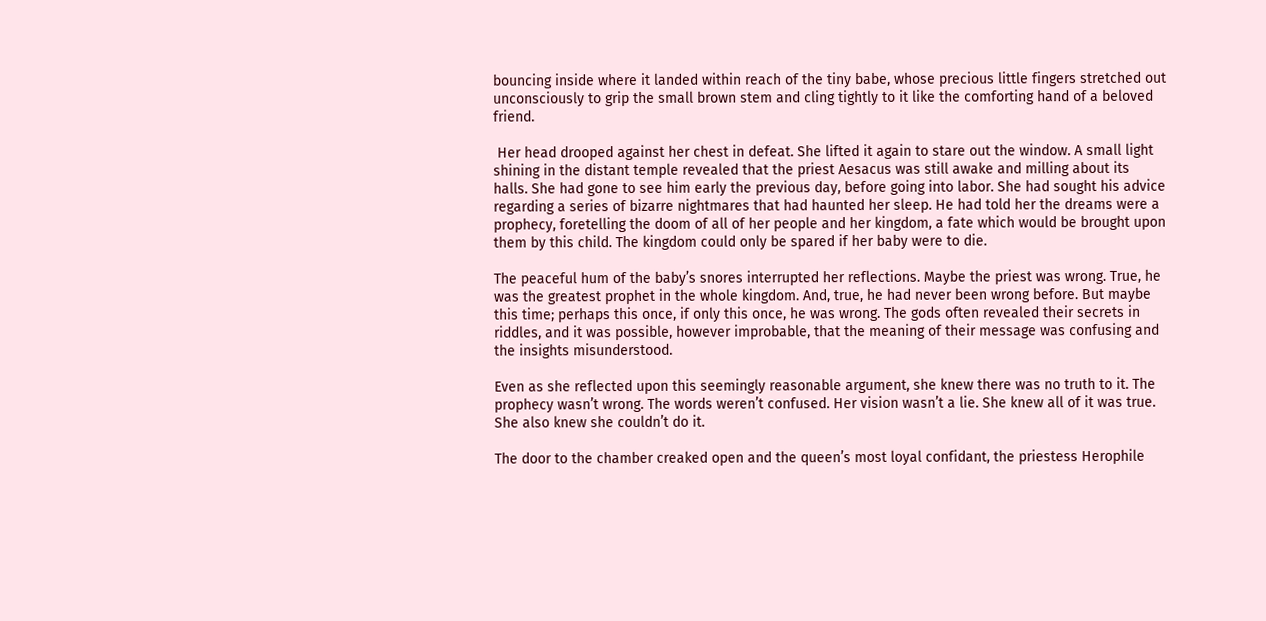bouncing inside where it landed within reach of the tiny babe, whose precious little fingers stretched out unconsciously to grip the small brown stem and cling tightly to it like the comforting hand of a beloved friend.

 Her head drooped against her chest in defeat. She lifted it again to stare out the window. A small light shining in the distant temple revealed that the priest Aesacus was still awake and milling about its halls. She had gone to see him early the previous day, before going into labor. She had sought his advice regarding a series of bizarre nightmares that had haunted her sleep. He had told her the dreams were a prophecy, foretelling the doom of all of her people and her kingdom, a fate which would be brought upon them by this child. The kingdom could only be spared if her baby were to die.

The peaceful hum of the baby’s snores interrupted her reflections. Maybe the priest was wrong. True, he was the greatest prophet in the whole kingdom. And, true, he had never been wrong before. But maybe this time; perhaps this once, if only this once, he was wrong. The gods often revealed their secrets in riddles, and it was possible, however improbable, that the meaning of their message was confusing and the insights misunderstood.

Even as she reflected upon this seemingly reasonable argument, she knew there was no truth to it. The prophecy wasn’t wrong. The words weren’t confused. Her vision wasn’t a lie. She knew all of it was true. She also knew she couldn’t do it.

The door to the chamber creaked open and the queen’s most loyal confidant, the priestess Herophile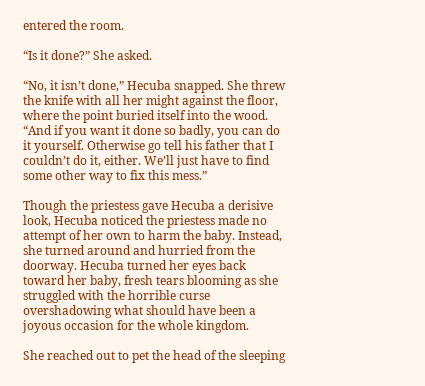entered the room.

“Is it done?” She asked.

“No, it isn’t done,” Hecuba snapped. She threw the knife with all her might against the floor, where the point buried itself into the wood. “And if you want it done so badly, you can do it yourself. Otherwise go tell his father that I couldn’t do it, either. We’ll just have to find some other way to fix this mess.”

Though the priestess gave Hecuba a derisive look, Hecuba noticed the priestess made no attempt of her own to harm the baby. Instead, she turned around and hurried from the doorway. Hecuba turned her eyes back toward her baby, fresh tears blooming as she struggled with the horrible curse overshadowing what should have been a joyous occasion for the whole kingdom.

She reached out to pet the head of the sleeping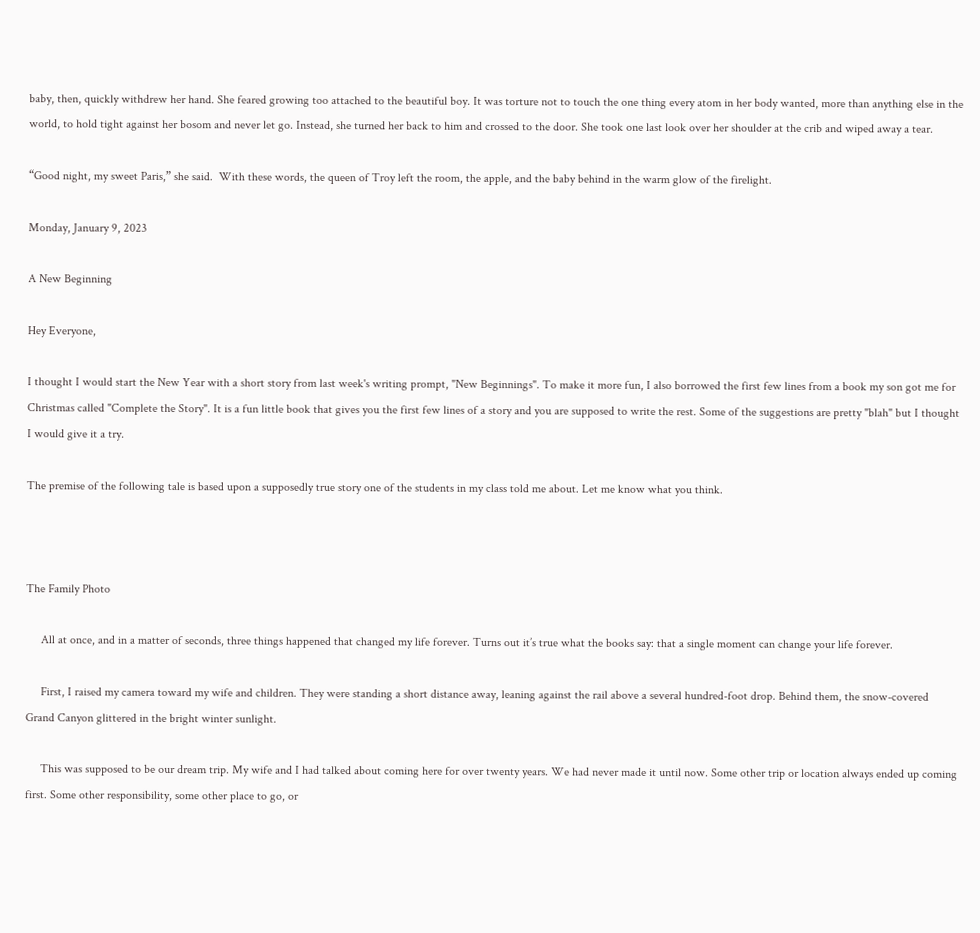baby, then, quickly withdrew her hand. She feared growing too attached to the beautiful boy. It was torture not to touch the one thing every atom in her body wanted, more than anything else in the world, to hold tight against her bosom and never let go. Instead, she turned her back to him and crossed to the door. She took one last look over her shoulder at the crib and wiped away a tear.

“Good night, my sweet Paris,” she said.  With these words, the queen of Troy left the room, the apple, and the baby behind in the warm glow of the firelight.

Monday, January 9, 2023

A New Beginning

Hey Everyone,

I thought I would start the New Year with a short story from last week's writing prompt, "New Beginnings". To make it more fun, I also borrowed the first few lines from a book my son got me for Christmas called "Complete the Story". It is a fun little book that gives you the first few lines of a story and you are supposed to write the rest. Some of the suggestions are pretty "blah" but I thought I would give it a try.

The premise of the following tale is based upon a supposedly true story one of the students in my class told me about. Let me know what you think.



The Family Photo

     All at once, and in a matter of seconds, three things happened that changed my life forever. Turns out it’s true what the books say: that a single moment can change your life forever.

     First, I raised my camera toward my wife and children. They were standing a short distance away, leaning against the rail above a several hundred-foot drop. Behind them, the snow-covered Grand Canyon glittered in the bright winter sunlight.

     This was supposed to be our dream trip. My wife and I had talked about coming here for over twenty years. We had never made it until now. Some other trip or location always ended up coming first. Some other responsibility, some other place to go, or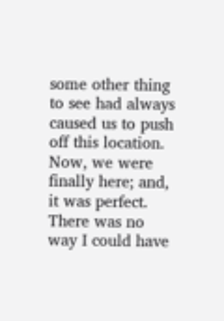some other thing to see had always caused us to push off this location. Now, we were finally here; and, it was perfect. There was no way I could have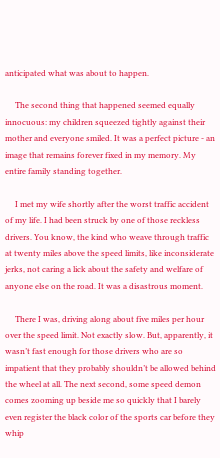anticipated what was about to happen.

     The second thing that happened seemed equally innocuous: my children squeezed tightly against their mother and everyone smiled. It was a perfect picture - an image that remains forever fixed in my memory. My entire family standing together.

     I met my wife shortly after the worst traffic accident of my life. I had been struck by one of those reckless drivers. You know, the kind who weave through traffic at twenty miles above the speed limits, like inconsiderate jerks, not caring a lick about the safety and welfare of anyone else on the road. It was a disastrous moment.

     There I was, driving along about five miles per hour over the speed limit. Not exactly slow. But, apparently, it wasn’t fast enough for those drivers who are so impatient that they probably shouldn’t be allowed behind the wheel at all. The next second, some speed demon comes zooming up beside me so quickly that I barely even register the black color of the sports car before they whip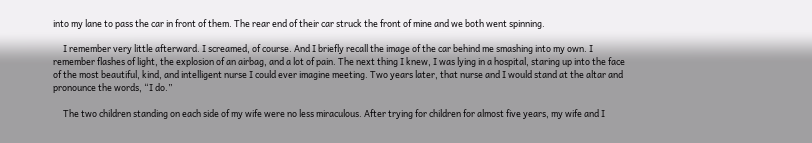into my lane to pass the car in front of them. The rear end of their car struck the front of mine and we both went spinning.

     I remember very little afterward. I screamed, of course. And I briefly recall the image of the car behind me smashing into my own. I remember flashes of light, the explosion of an airbag, and a lot of pain. The next thing I knew, I was lying in a hospital, staring up into the face of the most beautiful, kind, and intelligent nurse I could ever imagine meeting. Two years later, that nurse and I would stand at the altar and pronounce the words, “I do.”

     The two children standing on each side of my wife were no less miraculous. After trying for children for almost five years, my wife and I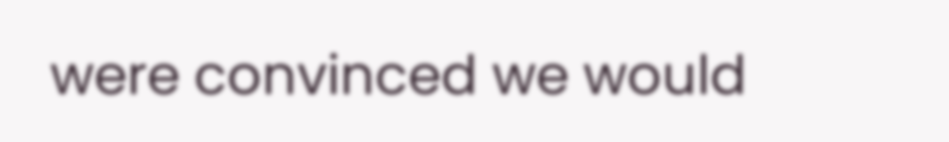were convinced we would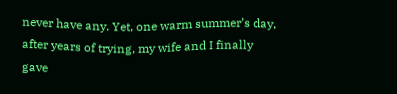never have any. Yet, one warm summer’s day, after years of trying, my wife and I finally gave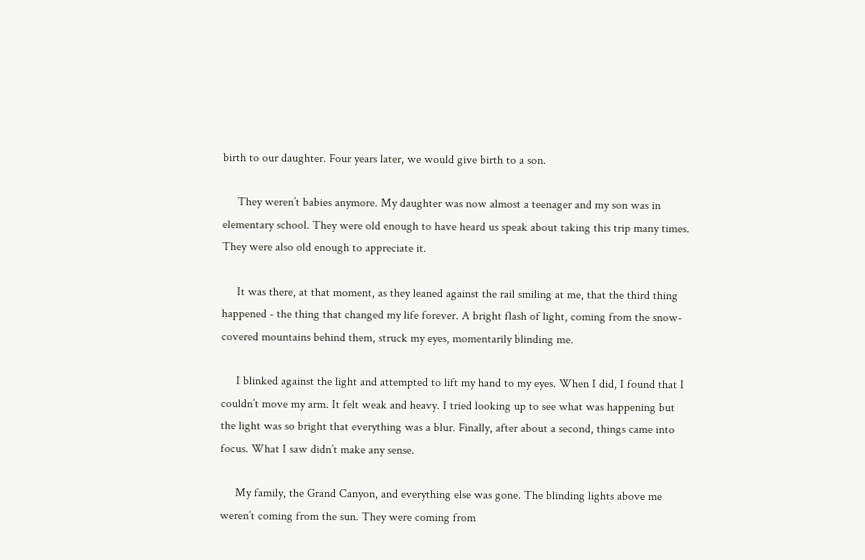birth to our daughter. Four years later, we would give birth to a son.

     They weren’t babies anymore. My daughter was now almost a teenager and my son was in elementary school. They were old enough to have heard us speak about taking this trip many times. They were also old enough to appreciate it.

     It was there, at that moment, as they leaned against the rail smiling at me, that the third thing happened - the thing that changed my life forever. A bright flash of light, coming from the snow-covered mountains behind them, struck my eyes, momentarily blinding me.

     I blinked against the light and attempted to lift my hand to my eyes. When I did, I found that I couldn’t move my arm. It felt weak and heavy. I tried looking up to see what was happening but the light was so bright that everything was a blur. Finally, after about a second, things came into focus. What I saw didn’t make any sense.

     My family, the Grand Canyon, and everything else was gone. The blinding lights above me weren’t coming from the sun. They were coming from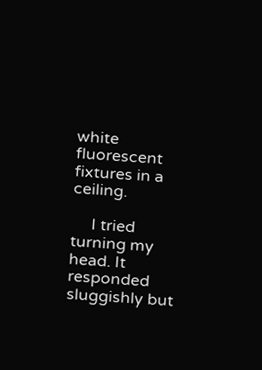white fluorescent fixtures in a ceiling.

     I tried turning my head. It responded sluggishly but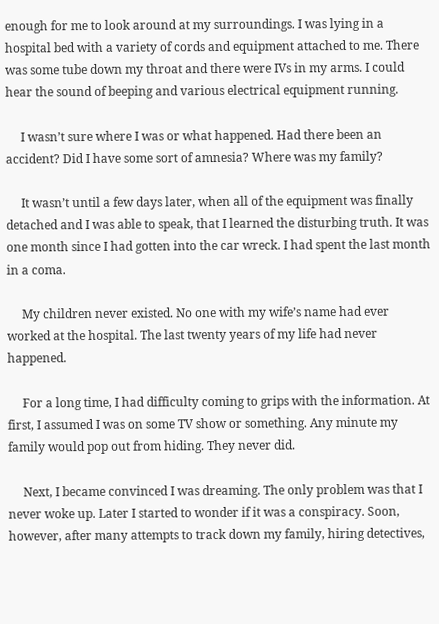enough for me to look around at my surroundings. I was lying in a hospital bed with a variety of cords and equipment attached to me. There was some tube down my throat and there were IVs in my arms. I could hear the sound of beeping and various electrical equipment running.

     I wasn’t sure where I was or what happened. Had there been an accident? Did I have some sort of amnesia? Where was my family?

     It wasn’t until a few days later, when all of the equipment was finally detached and I was able to speak, that I learned the disturbing truth. It was one month since I had gotten into the car wreck. I had spent the last month in a coma.

     My children never existed. No one with my wife’s name had ever worked at the hospital. The last twenty years of my life had never happened.

     For a long time, I had difficulty coming to grips with the information. At first, I assumed I was on some TV show or something. Any minute my family would pop out from hiding. They never did.

     Next, I became convinced I was dreaming. The only problem was that I never woke up. Later I started to wonder if it was a conspiracy. Soon, however, after many attempts to track down my family, hiring detectives,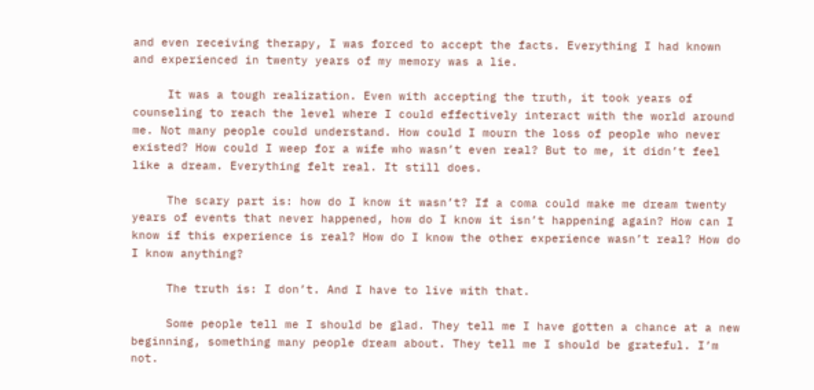and even receiving therapy, I was forced to accept the facts. Everything I had known and experienced in twenty years of my memory was a lie.

     It was a tough realization. Even with accepting the truth, it took years of counseling to reach the level where I could effectively interact with the world around me. Not many people could understand. How could I mourn the loss of people who never existed? How could I weep for a wife who wasn’t even real? But to me, it didn’t feel like a dream. Everything felt real. It still does.

     The scary part is: how do I know it wasn’t? If a coma could make me dream twenty years of events that never happened, how do I know it isn’t happening again? How can I know if this experience is real? How do I know the other experience wasn’t real? How do I know anything?

     The truth is: I don’t. And I have to live with that.

     Some people tell me I should be glad. They tell me I have gotten a chance at a new beginning, something many people dream about. They tell me I should be grateful. I’m not.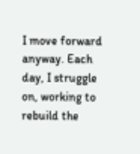I move forward anyway. Each day, I struggle on, working to rebuild the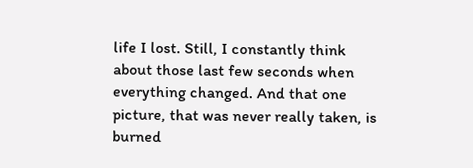life I lost. Still, I constantly think about those last few seconds when everything changed. And that one picture, that was never really taken, is burned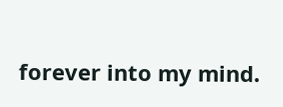forever into my mind.